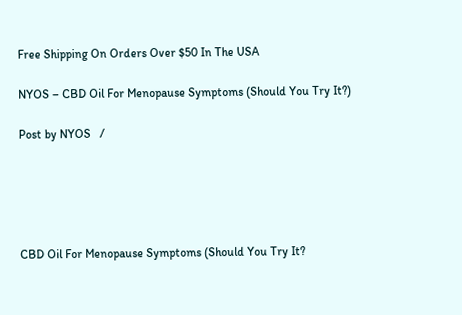Free Shipping On Orders Over $50 In The USA

NYOS – CBD Oil For Menopause Symptoms (Should You Try It?)

Post by NYOS   /





CBD Oil For Menopause Symptoms (Should You Try It?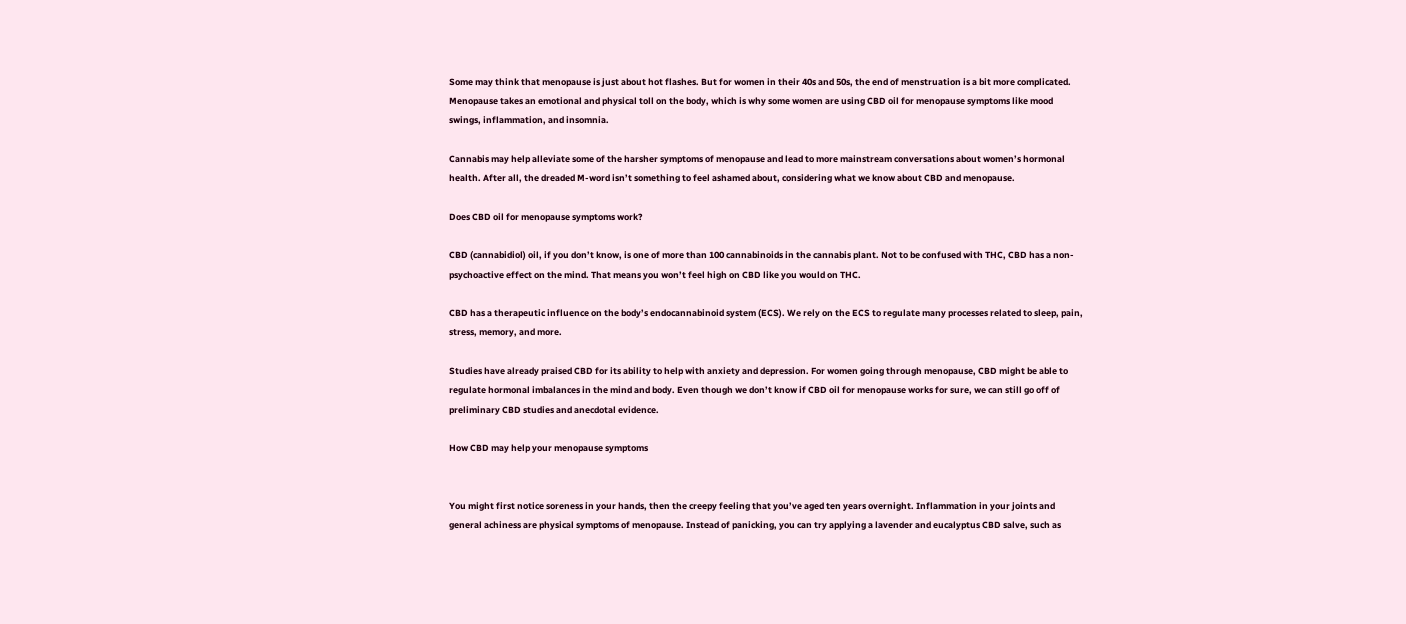Some may think that menopause is just about hot flashes. But for women in their 40s and 50s, the end of menstruation is a bit more complicated. Menopause takes an emotional and physical toll on the body, which is why some women are using CBD oil for menopause symptoms like mood swings, inflammation, and insomnia.

Cannabis may help alleviate some of the harsher symptoms of menopause and lead to more mainstream conversations about women’s hormonal health. After all, the dreaded M-word isn’t something to feel ashamed about, considering what we know about CBD and menopause.

Does CBD oil for menopause symptoms work?

CBD (cannabidiol) oil, if you don’t know, is one of more than 100 cannabinoids in the cannabis plant. Not to be confused with THC, CBD has a non-psychoactive effect on the mind. That means you won’t feel high on CBD like you would on THC.

CBD has a therapeutic influence on the body’s endocannabinoid system (ECS). We rely on the ECS to regulate many processes related to sleep, pain, stress, memory, and more.

Studies have already praised CBD for its ability to help with anxiety and depression. For women going through menopause, CBD might be able to regulate hormonal imbalances in the mind and body. Even though we don’t know if CBD oil for menopause works for sure, we can still go off of preliminary CBD studies and anecdotal evidence.

How CBD may help your menopause symptoms


You might first notice soreness in your hands, then the creepy feeling that you’ve aged ten years overnight. Inflammation in your joints and general achiness are physical symptoms of menopause. Instead of panicking, you can try applying a lavender and eucalyptus CBD salve, such as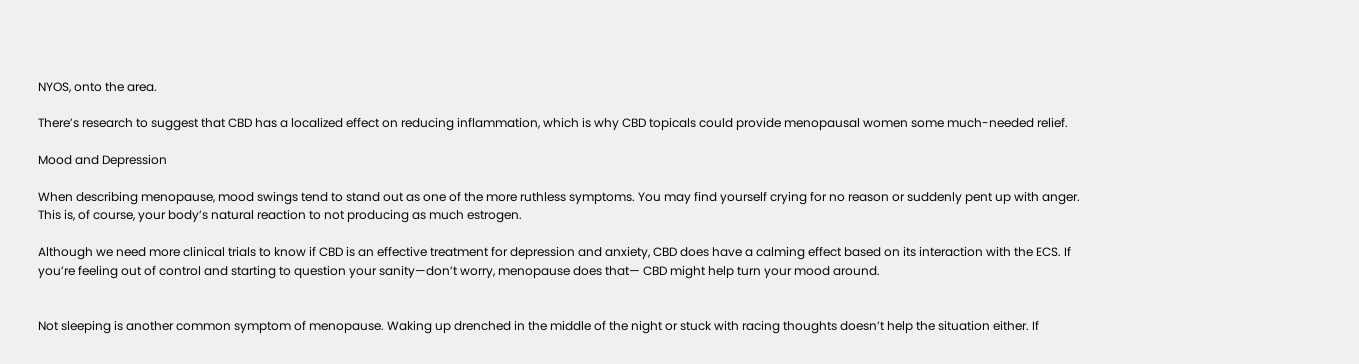NYOS, onto the area.

There’s research to suggest that CBD has a localized effect on reducing inflammation, which is why CBD topicals could provide menopausal women some much-needed relief.

Mood and Depression

When describing menopause, mood swings tend to stand out as one of the more ruthless symptoms. You may find yourself crying for no reason or suddenly pent up with anger. This is, of course, your body’s natural reaction to not producing as much estrogen.

Although we need more clinical trials to know if CBD is an effective treatment for depression and anxiety, CBD does have a calming effect based on its interaction with the ECS. If you’re feeling out of control and starting to question your sanity—don’t worry, menopause does that— CBD might help turn your mood around.


Not sleeping is another common symptom of menopause. Waking up drenched in the middle of the night or stuck with racing thoughts doesn’t help the situation either. If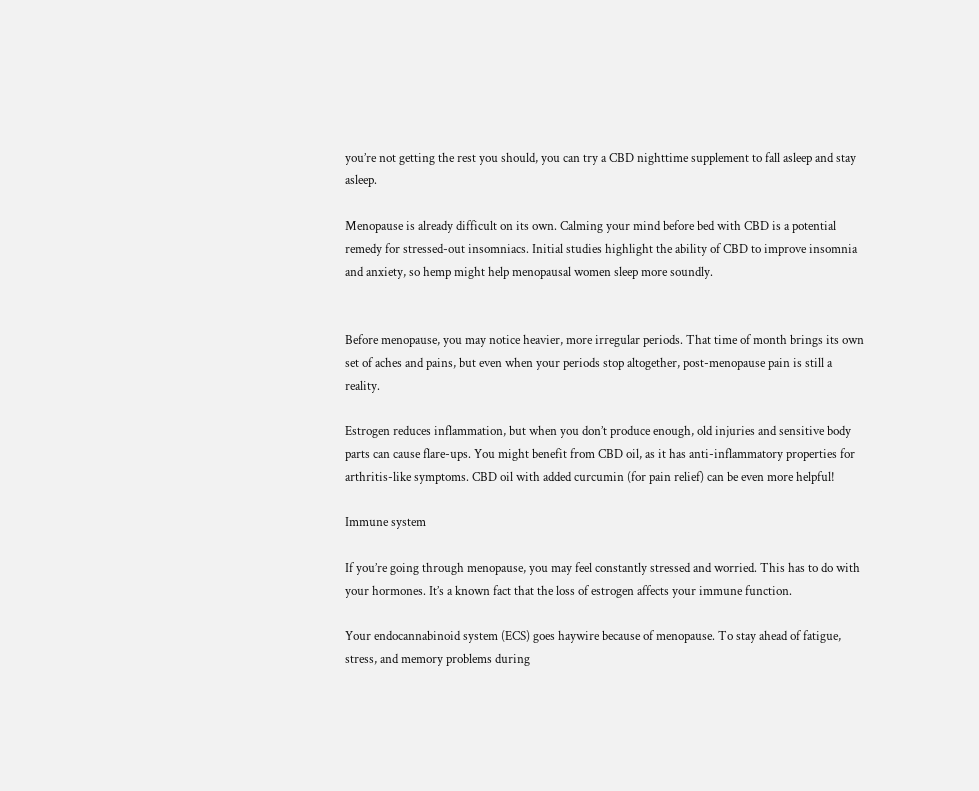you’re not getting the rest you should, you can try a CBD nighttime supplement to fall asleep and stay asleep.

Menopause is already difficult on its own. Calming your mind before bed with CBD is a potential remedy for stressed-out insomniacs. Initial studies highlight the ability of CBD to improve insomnia and anxiety, so hemp might help menopausal women sleep more soundly.


Before menopause, you may notice heavier, more irregular periods. That time of month brings its own set of aches and pains, but even when your periods stop altogether, post-menopause pain is still a reality.

Estrogen reduces inflammation, but when you don’t produce enough, old injuries and sensitive body parts can cause flare-ups. You might benefit from CBD oil, as it has anti-inflammatory properties for arthritis-like symptoms. CBD oil with added curcumin (for pain relief) can be even more helpful!

Immune system

If you’re going through menopause, you may feel constantly stressed and worried. This has to do with your hormones. It’s a known fact that the loss of estrogen affects your immune function.

Your endocannabinoid system (ECS) goes haywire because of menopause. To stay ahead of fatigue, stress, and memory problems during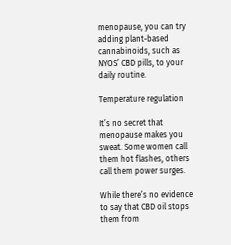menopause, you can try adding plant-based cannabinoids, such as NYOS’ CBD pills, to your daily routine.

Temperature regulation

It’s no secret that menopause makes you sweat. Some women call them hot flashes, others call them power surges.

While there’s no evidence to say that CBD oil stops them from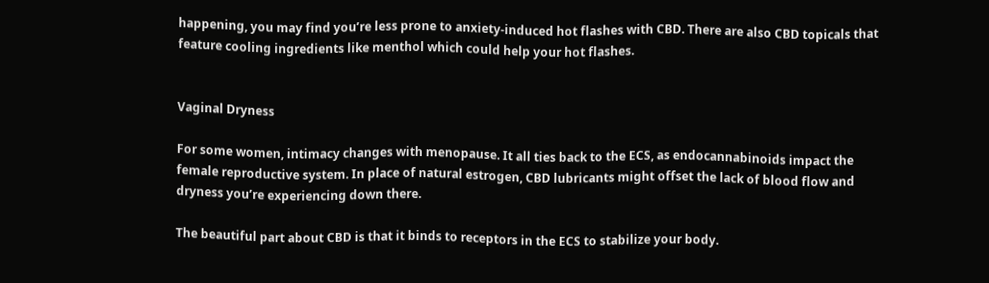happening, you may find you’re less prone to anxiety-induced hot flashes with CBD. There are also CBD topicals that feature cooling ingredients like menthol which could help your hot flashes.


Vaginal Dryness

For some women, intimacy changes with menopause. It all ties back to the ECS, as endocannabinoids impact the female reproductive system. In place of natural estrogen, CBD lubricants might offset the lack of blood flow and dryness you’re experiencing down there.

The beautiful part about CBD is that it binds to receptors in the ECS to stabilize your body.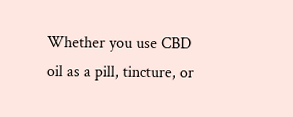Whether you use CBD oil as a pill, tincture, or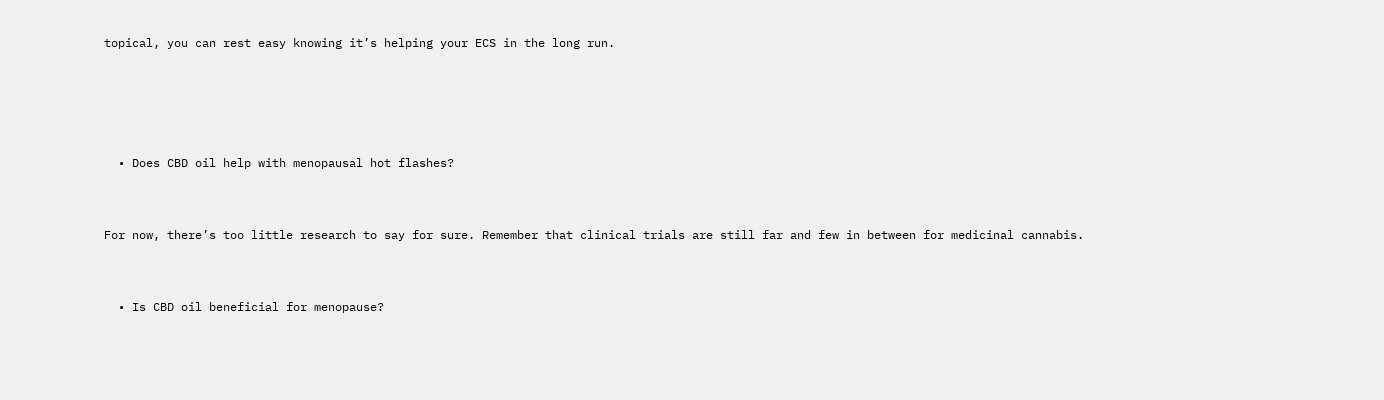topical, you can rest easy knowing it’s helping your ECS in the long run.




  • Does CBD oil help with menopausal hot flashes?


For now, there’s too little research to say for sure. Remember that clinical trials are still far and few in between for medicinal cannabis.


  • Is CBD oil beneficial for menopause?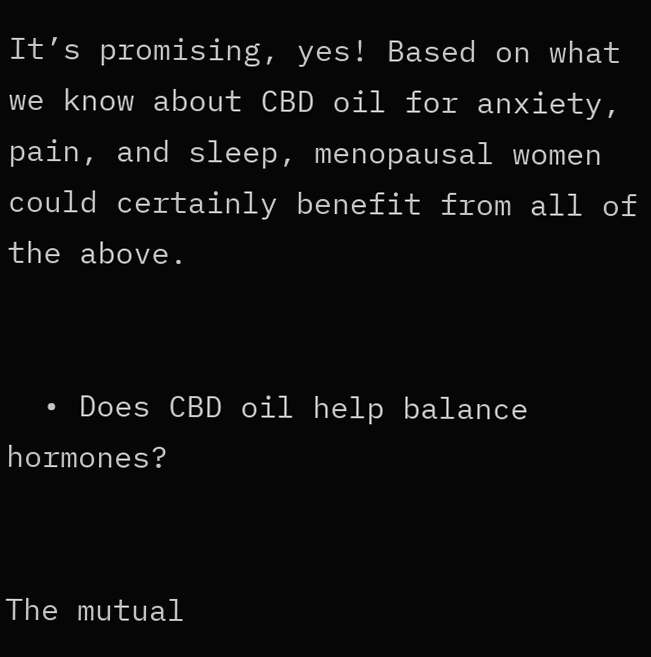It’s promising, yes! Based on what we know about CBD oil for anxiety, pain, and sleep, menopausal women could certainly benefit from all of the above.


  • Does CBD oil help balance hormones?


The mutual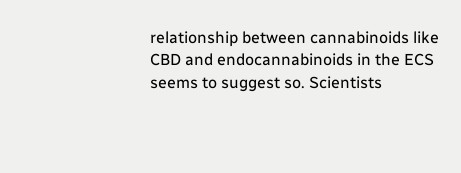relationship between cannabinoids like CBD and endocannabinoids in the ECS seems to suggest so. Scientists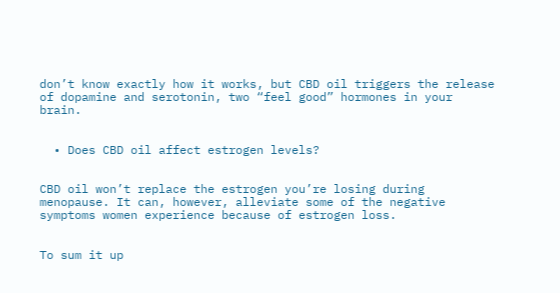don’t know exactly how it works, but CBD oil triggers the release of dopamine and serotonin, two “feel good” hormones in your brain.


  • Does CBD oil affect estrogen levels?


CBD oil won’t replace the estrogen you’re losing during menopause. It can, however, alleviate some of the negative symptoms women experience because of estrogen loss.


To sum it up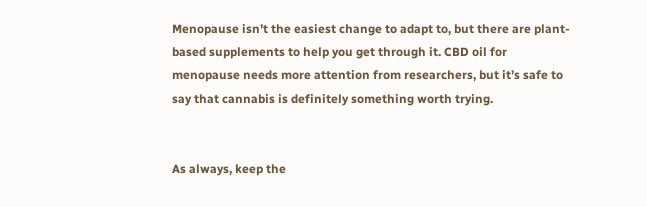Menopause isn’t the easiest change to adapt to, but there are plant-based supplements to help you get through it. CBD oil for menopause needs more attention from researchers, but it’s safe to say that cannabis is definitely something worth trying.


As always, keep the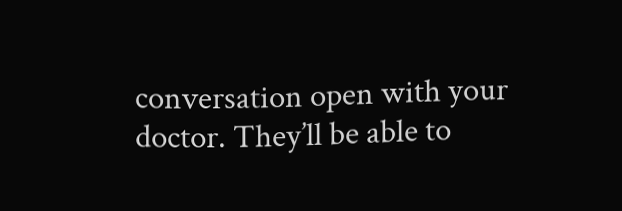conversation open with your doctor. They’ll be able to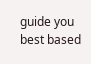guide you best based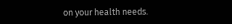on your health needs.